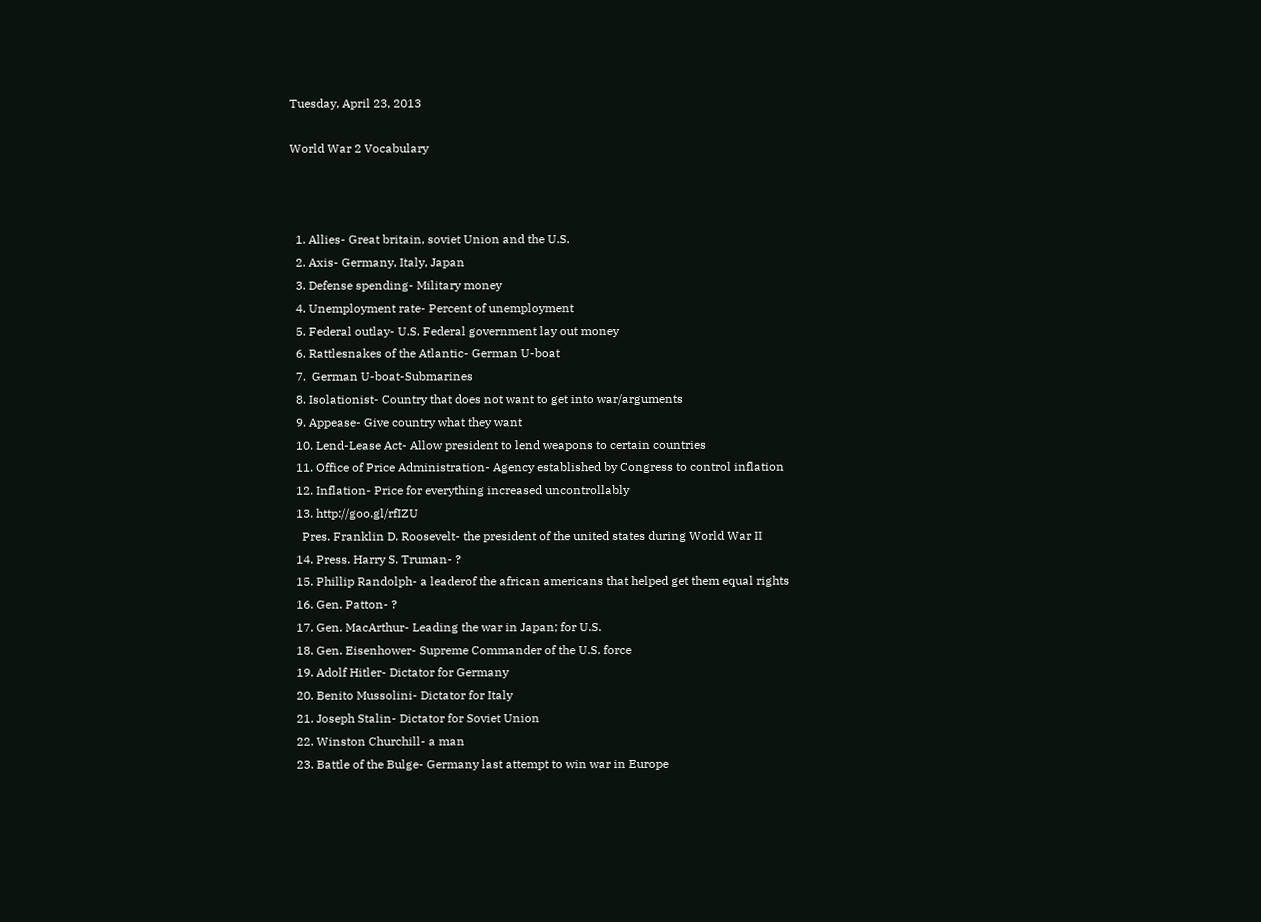Tuesday, April 23, 2013

World War 2 Vocabulary



  1. Allies- Great britain, soviet Union and the U.S.
  2. Axis- Germany, Italy, Japan
  3. Defense spending- Military money
  4. Unemployment rate- Percent of unemployment
  5. Federal outlay- U.S. Federal government lay out money
  6. Rattlesnakes of the Atlantic- German U-boat
  7.  German U-boat-Submarines
  8. Isolationist- Country that does not want to get into war/arguments
  9. Appease- Give country what they want
  10. Lend-Lease Act- Allow president to lend weapons to certain countries
  11. Office of Price Administration- Agency established by Congress to control inflation
  12. Inflation- Price for everything increased uncontrollably
  13. http://goo.gl/rfIZU
    Pres. Franklin D. Roosevelt- the president of the united states during World War II
  14. Press. Harry S. Truman- ?
  15. Phillip Randolph- a leaderof the african americans that helped get them equal rights
  16. Gen. Patton- ?
  17. Gen. MacArthur- Leading the war in Japan; for U.S.
  18. Gen. Eisenhower- Supreme Commander of the U.S. force
  19. Adolf Hitler- Dictator for Germany
  20. Benito Mussolini- Dictator for Italy
  21. Joseph Stalin- Dictator for Soviet Union
  22. Winston Churchill- a man
  23. Battle of the Bulge- Germany last attempt to win war in Europe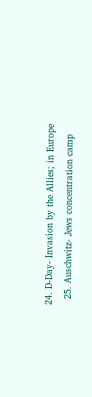24. D-Day- Invasion by the Allies; in Europe
  25. Auschwitz- Jews concentration camp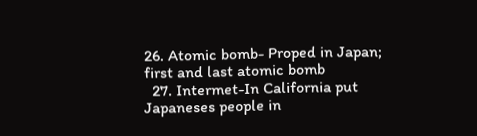26. Atomic bomb- Proped in Japan; first and last atomic bomb
  27. Intermet-In California put Japaneses people in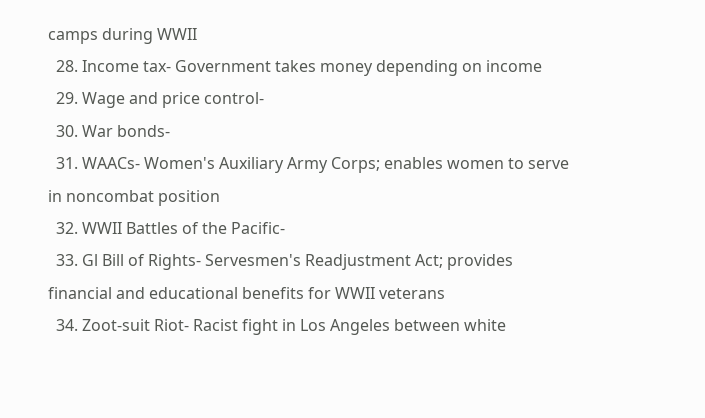camps during WWII
  28. Income tax- Government takes money depending on income
  29. Wage and price control-
  30. War bonds-
  31. WAACs- Women's Auxiliary Army Corps; enables women to serve in noncombat position
  32. WWII Battles of the Pacific-
  33. Gl Bill of Rights- Servesmen's Readjustment Act; provides financial and educational benefits for WWII veterans
  34. Zoot-suit Riot- Racist fight in Los Angeles between white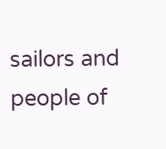sailors and people of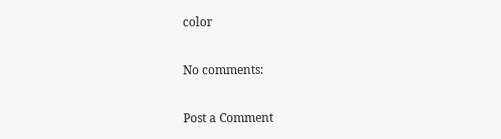color

No comments:

Post a Comment